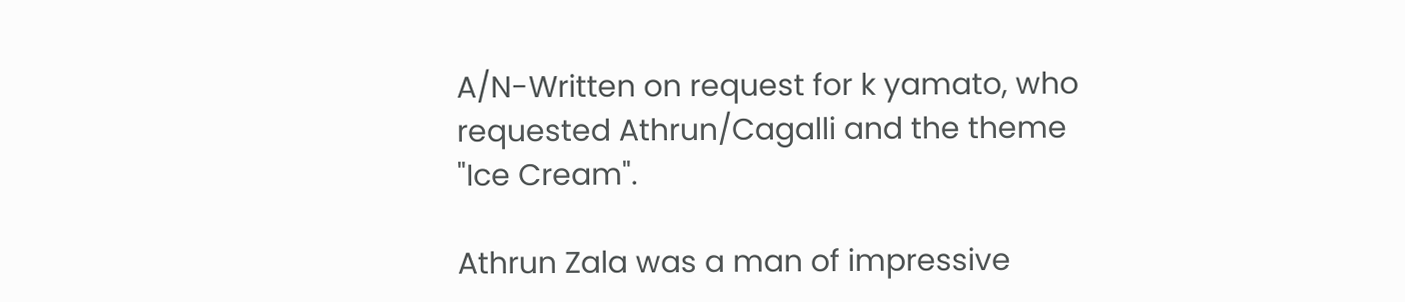A/N-Written on request for k yamato, who requested Athrun/Cagalli and the theme "Ice Cream".

Athrun Zala was a man of impressive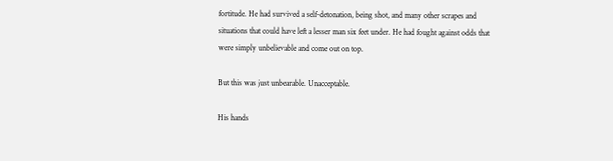fortitude. He had survived a self-detonation, being shot, and many other scrapes and situations that could have left a lesser man six feet under. He had fought against odds that were simply unbelievable and come out on top.

But this was just unbearable. Unacceptable.

His hands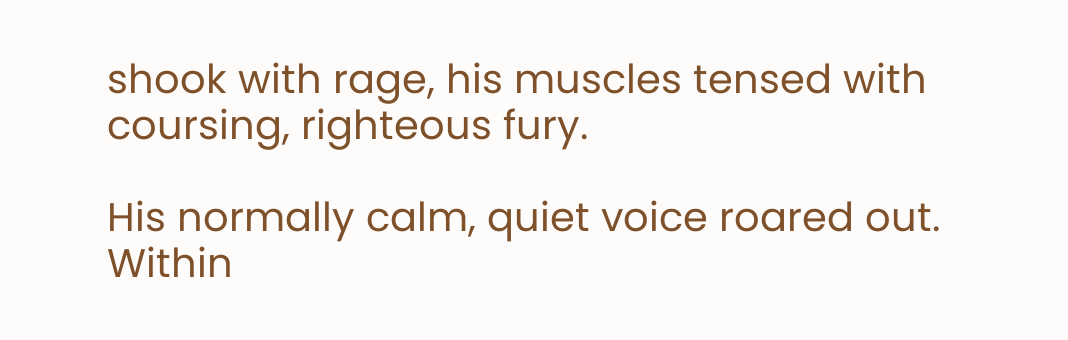shook with rage, his muscles tensed with coursing, righteous fury.

His normally calm, quiet voice roared out. Within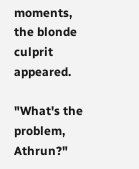moments, the blonde culprit appeared.

"What's the problem, Athrun?"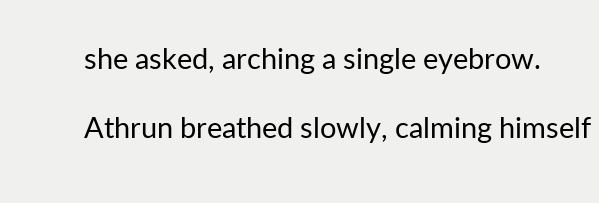she asked, arching a single eyebrow.

Athrun breathed slowly, calming himself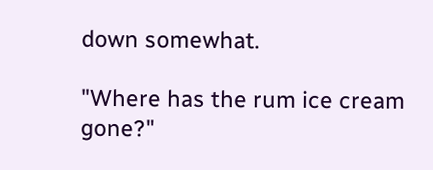down somewhat.

"Where has the rum ice cream gone?"